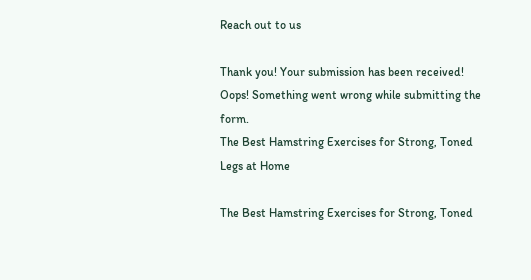Reach out to us

Thank you! Your submission has been received!
Oops! Something went wrong while submitting the form.
The Best Hamstring Exercises for Strong, Toned Legs at Home

The Best Hamstring Exercises for Strong, Toned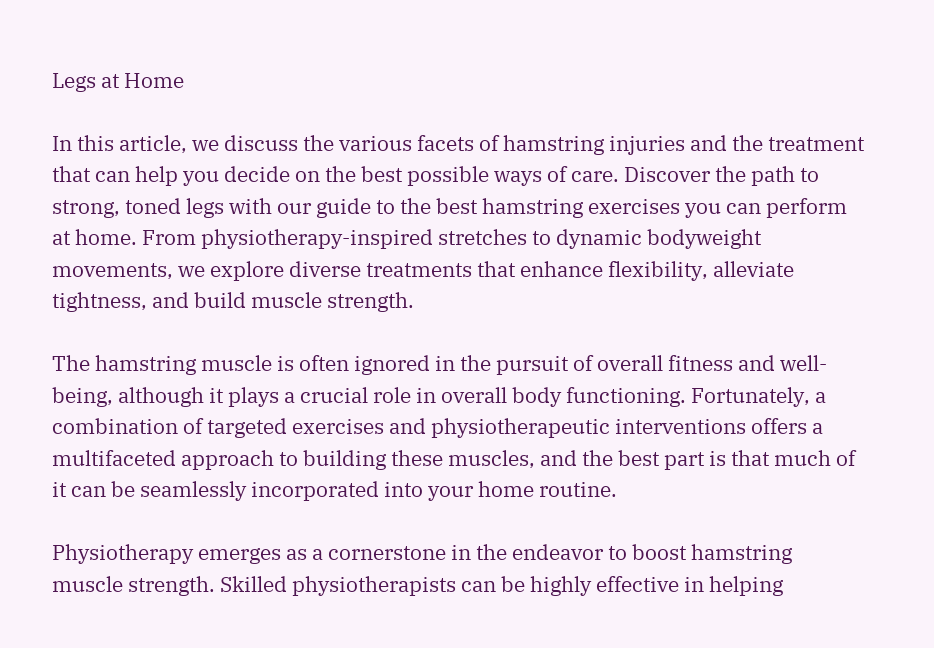Legs at Home

In this article, we discuss the various facets of hamstring injuries and the treatment that can help you decide on the best possible ways of care. Discover the path to strong, toned legs with our guide to the best hamstring exercises you can perform at home. From physiotherapy-inspired stretches to dynamic bodyweight movements, we explore diverse treatments that enhance flexibility, alleviate tightness, and build muscle strength.

The hamstring muscle is often ignored in the pursuit of overall fitness and well-being, although it plays a crucial role in overall body functioning. Fortunately, a combination of targeted exercises and physiotherapeutic interventions offers a multifaceted approach to building these muscles, and the best part is that much of it can be seamlessly incorporated into your home routine.

Physiotherapy emerges as a cornerstone in the endeavor to boost hamstring muscle strength. Skilled physiotherapists can be highly effective in helping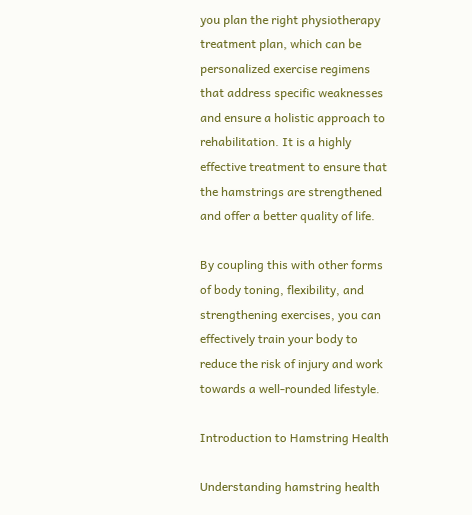you plan the right physiotherapy treatment plan, which can be personalized exercise regimens that address specific weaknesses and ensure a holistic approach to rehabilitation. It is a highly effective treatment to ensure that the hamstrings are strengthened and offer a better quality of life.

By coupling this with other forms of body toning, flexibility, and strengthening exercises, you can effectively train your body to reduce the risk of injury and work towards a well-rounded lifestyle.

Introduction to Hamstring Health

Understanding hamstring health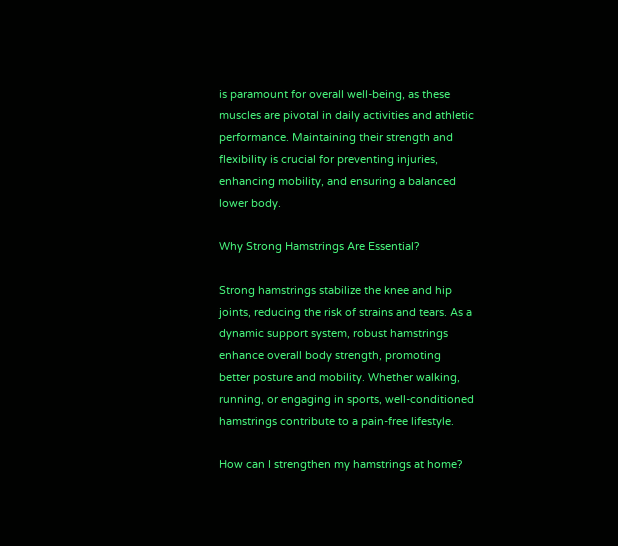is paramount for overall well-being, as these muscles are pivotal in daily activities and athletic performance. Maintaining their strength and flexibility is crucial for preventing injuries, enhancing mobility, and ensuring a balanced lower body.

Why Strong Hamstrings Are Essential?

Strong hamstrings stabilize the knee and hip joints, reducing the risk of strains and tears. As a dynamic support system, robust hamstrings enhance overall body strength, promoting better posture and mobility. Whether walking, running, or engaging in sports, well-conditioned hamstrings contribute to a pain-free lifestyle.

How can I strengthen my hamstrings at home?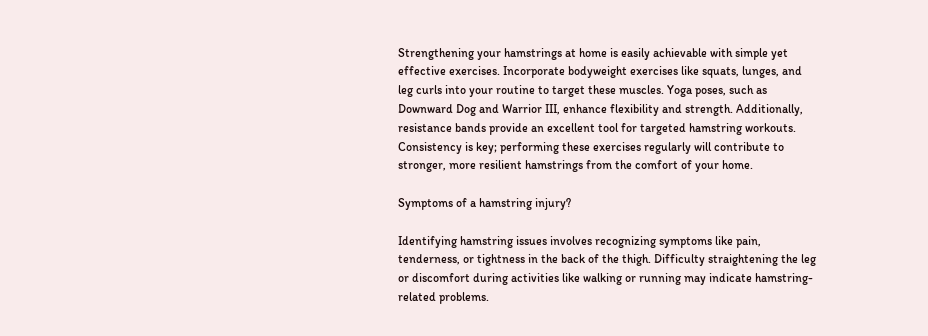Strengthening your hamstrings at home is easily achievable with simple yet effective exercises. Incorporate bodyweight exercises like squats, lunges, and leg curls into your routine to target these muscles. Yoga poses, such as Downward Dog and Warrior III, enhance flexibility and strength. Additionally, resistance bands provide an excellent tool for targeted hamstring workouts. Consistency is key; performing these exercises regularly will contribute to stronger, more resilient hamstrings from the comfort of your home.

Symptoms of a hamstring injury?

Identifying hamstring issues involves recognizing symptoms like pain, tenderness, or tightness in the back of the thigh. Difficulty straightening the leg or discomfort during activities like walking or running may indicate hamstring-related problems.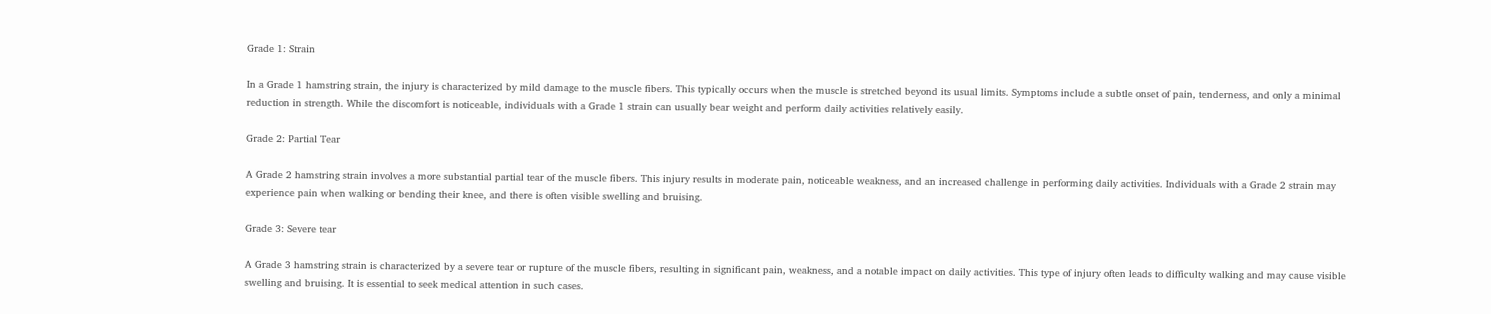Grade 1: Strain

In a Grade 1 hamstring strain, the injury is characterized by mild damage to the muscle fibers. This typically occurs when the muscle is stretched beyond its usual limits. Symptoms include a subtle onset of pain, tenderness, and only a minimal reduction in strength. While the discomfort is noticeable, individuals with a Grade 1 strain can usually bear weight and perform daily activities relatively easily.

Grade 2: Partial Tear

A Grade 2 hamstring strain involves a more substantial partial tear of the muscle fibers. This injury results in moderate pain, noticeable weakness, and an increased challenge in performing daily activities. Individuals with a Grade 2 strain may experience pain when walking or bending their knee, and there is often visible swelling and bruising.

Grade 3: Severe tear

A Grade 3 hamstring strain is characterized by a severe tear or rupture of the muscle fibers, resulting in significant pain, weakness, and a notable impact on daily activities. This type of injury often leads to difficulty walking and may cause visible swelling and bruising. It is essential to seek medical attention in such cases.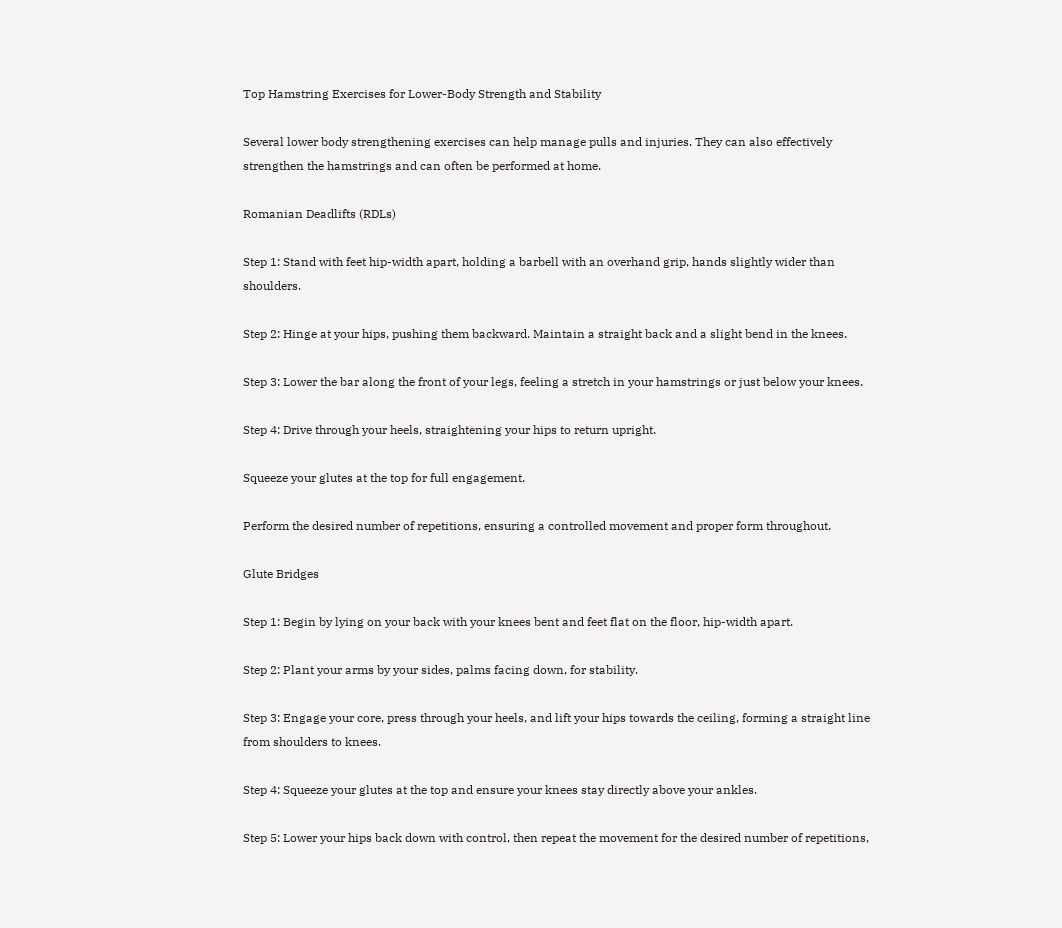Top Hamstring Exercises for Lower-Body Strength and Stability

Several lower body strengthening exercises can help manage pulls and injuries. They can also effectively strengthen the hamstrings and can often be performed at home.

Romanian Deadlifts (RDLs)

Step 1: Stand with feet hip-width apart, holding a barbell with an overhand grip, hands slightly wider than shoulders.

Step 2: Hinge at your hips, pushing them backward. Maintain a straight back and a slight bend in the knees.

Step 3: Lower the bar along the front of your legs, feeling a stretch in your hamstrings or just below your knees.

Step 4: Drive through your heels, straightening your hips to return upright.

Squeeze your glutes at the top for full engagement.

Perform the desired number of repetitions, ensuring a controlled movement and proper form throughout.

Glute Bridges

Step 1: Begin by lying on your back with your knees bent and feet flat on the floor, hip-width apart.

Step 2: Plant your arms by your sides, palms facing down, for stability.

Step 3: Engage your core, press through your heels, and lift your hips towards the ceiling, forming a straight line from shoulders to knees.

Step 4: Squeeze your glutes at the top and ensure your knees stay directly above your ankles.

Step 5: Lower your hips back down with control, then repeat the movement for the desired number of repetitions,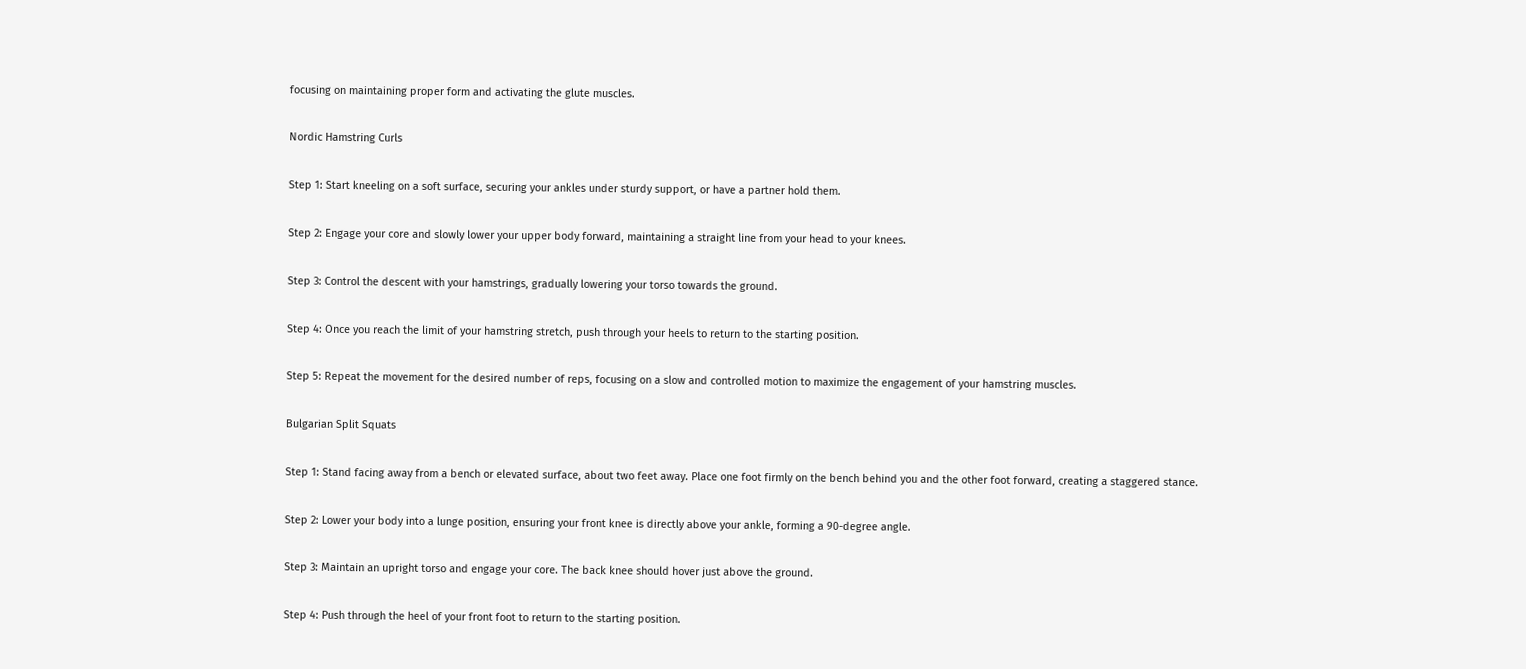focusing on maintaining proper form and activating the glute muscles.

Nordic Hamstring Curls

Step 1: Start kneeling on a soft surface, securing your ankles under sturdy support, or have a partner hold them.

Step 2: Engage your core and slowly lower your upper body forward, maintaining a straight line from your head to your knees.

Step 3: Control the descent with your hamstrings, gradually lowering your torso towards the ground.

Step 4: Once you reach the limit of your hamstring stretch, push through your heels to return to the starting position.

Step 5: Repeat the movement for the desired number of reps, focusing on a slow and controlled motion to maximize the engagement of your hamstring muscles.

Bulgarian Split Squats

Step 1: Stand facing away from a bench or elevated surface, about two feet away. Place one foot firmly on the bench behind you and the other foot forward, creating a staggered stance.

Step 2: Lower your body into a lunge position, ensuring your front knee is directly above your ankle, forming a 90-degree angle.

Step 3: Maintain an upright torso and engage your core. The back knee should hover just above the ground.

Step 4: Push through the heel of your front foot to return to the starting position.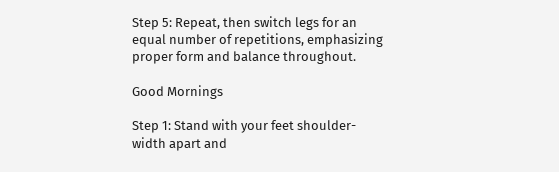Step 5: Repeat, then switch legs for an equal number of repetitions, emphasizing proper form and balance throughout.

Good Mornings

Step 1: Stand with your feet shoulder-width apart and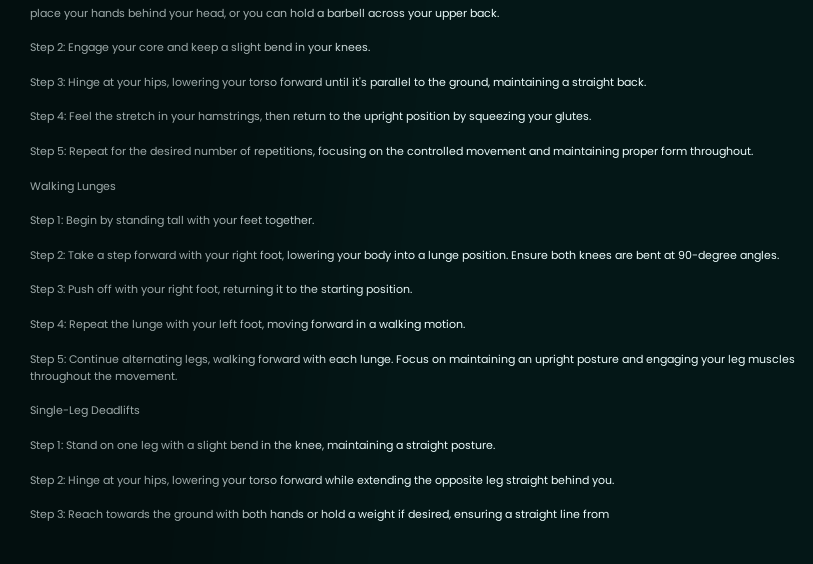place your hands behind your head, or you can hold a barbell across your upper back.

Step 2: Engage your core and keep a slight bend in your knees.

Step 3: Hinge at your hips, lowering your torso forward until it's parallel to the ground, maintaining a straight back.

Step 4: Feel the stretch in your hamstrings, then return to the upright position by squeezing your glutes.

Step 5: Repeat for the desired number of repetitions, focusing on the controlled movement and maintaining proper form throughout.

Walking Lunges

Step 1: Begin by standing tall with your feet together.

Step 2: Take a step forward with your right foot, lowering your body into a lunge position. Ensure both knees are bent at 90-degree angles.

Step 3: Push off with your right foot, returning it to the starting position.

Step 4: Repeat the lunge with your left foot, moving forward in a walking motion.

Step 5: Continue alternating legs, walking forward with each lunge. Focus on maintaining an upright posture and engaging your leg muscles throughout the movement.

Single-Leg Deadlifts

Step 1: Stand on one leg with a slight bend in the knee, maintaining a straight posture.

Step 2: Hinge at your hips, lowering your torso forward while extending the opposite leg straight behind you.

Step 3: Reach towards the ground with both hands or hold a weight if desired, ensuring a straight line from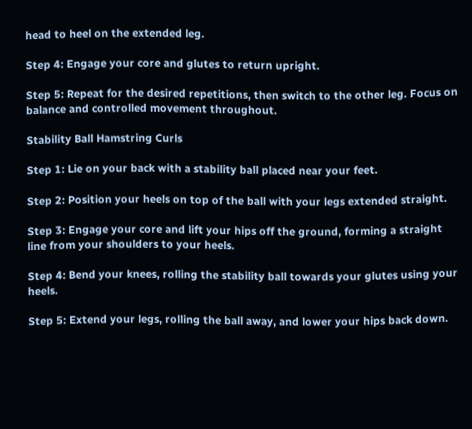head to heel on the extended leg.

Step 4: Engage your core and glutes to return upright.

Step 5: Repeat for the desired repetitions, then switch to the other leg. Focus on balance and controlled movement throughout.

Stability Ball Hamstring Curls

Step 1: Lie on your back with a stability ball placed near your feet.

Step 2: Position your heels on top of the ball with your legs extended straight.

Step 3: Engage your core and lift your hips off the ground, forming a straight line from your shoulders to your heels.

Step 4: Bend your knees, rolling the stability ball towards your glutes using your heels.

Step 5: Extend your legs, rolling the ball away, and lower your hips back down.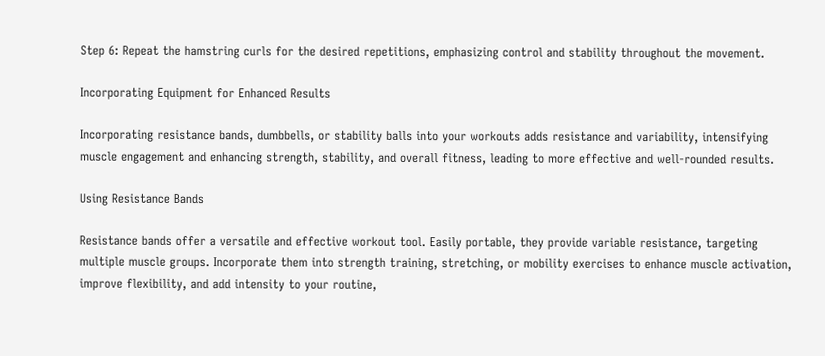Step 6: Repeat the hamstring curls for the desired repetitions, emphasizing control and stability throughout the movement.

Incorporating Equipment for Enhanced Results

Incorporating resistance bands, dumbbells, or stability balls into your workouts adds resistance and variability, intensifying muscle engagement and enhancing strength, stability, and overall fitness, leading to more effective and well-rounded results.

Using Resistance Bands

Resistance bands offer a versatile and effective workout tool. Easily portable, they provide variable resistance, targeting multiple muscle groups. Incorporate them into strength training, stretching, or mobility exercises to enhance muscle activation, improve flexibility, and add intensity to your routine,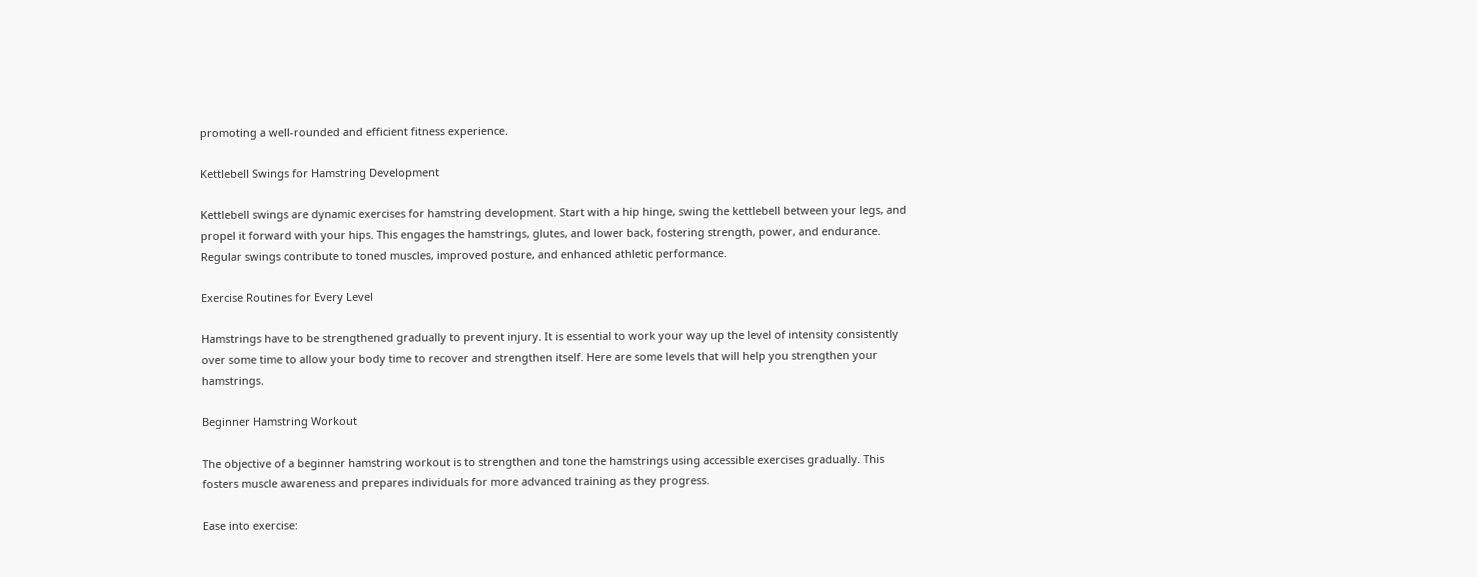promoting a well-rounded and efficient fitness experience.

Kettlebell Swings for Hamstring Development

Kettlebell swings are dynamic exercises for hamstring development. Start with a hip hinge, swing the kettlebell between your legs, and propel it forward with your hips. This engages the hamstrings, glutes, and lower back, fostering strength, power, and endurance. Regular swings contribute to toned muscles, improved posture, and enhanced athletic performance.

Exercise Routines for Every Level

Hamstrings have to be strengthened gradually to prevent injury. It is essential to work your way up the level of intensity consistently over some time to allow your body time to recover and strengthen itself. Here are some levels that will help you strengthen your hamstrings.

Beginner Hamstring Workout

The objective of a beginner hamstring workout is to strengthen and tone the hamstrings using accessible exercises gradually. This fosters muscle awareness and prepares individuals for more advanced training as they progress.

Ease into exercise: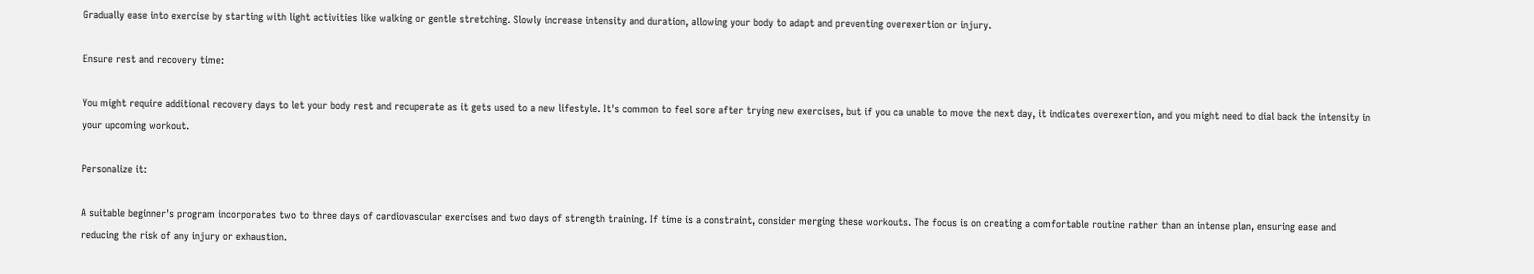Gradually ease into exercise by starting with light activities like walking or gentle stretching. Slowly increase intensity and duration, allowing your body to adapt and preventing overexertion or injury.

Ensure rest and recovery time:

You might require additional recovery days to let your body rest and recuperate as it gets used to a new lifestyle. It's common to feel sore after trying new exercises, but if you ca unable to move the next day, it indicates overexertion, and you might need to dial back the intensity in your upcoming workout.

Personalize it:

A suitable beginner's program incorporates two to three days of cardiovascular exercises and two days of strength training. If time is a constraint, consider merging these workouts. The focus is on creating a comfortable routine rather than an intense plan, ensuring ease and reducing the risk of any injury or exhaustion.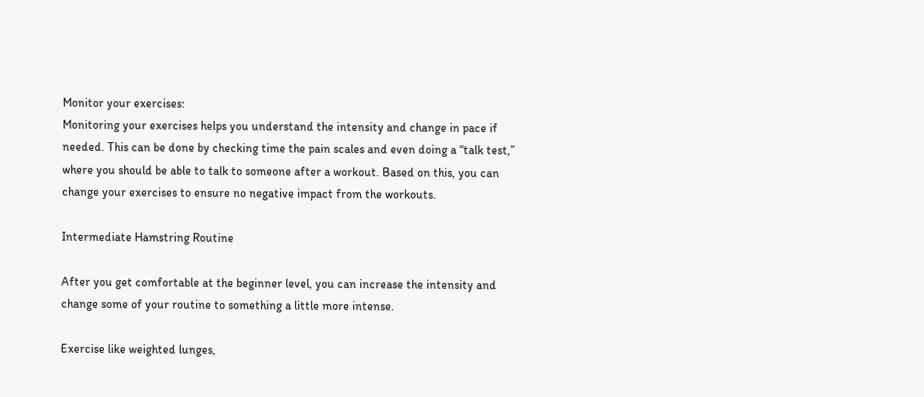Monitor your exercises:
Monitoring your exercises helps you understand the intensity and change in pace if needed. This can be done by checking time the pain scales and even doing a “talk test,” where you should be able to talk to someone after a workout. Based on this, you can change your exercises to ensure no negative impact from the workouts.

Intermediate Hamstring Routine

After you get comfortable at the beginner level, you can increase the intensity and change some of your routine to something a little more intense.

Exercise like weighted lunges,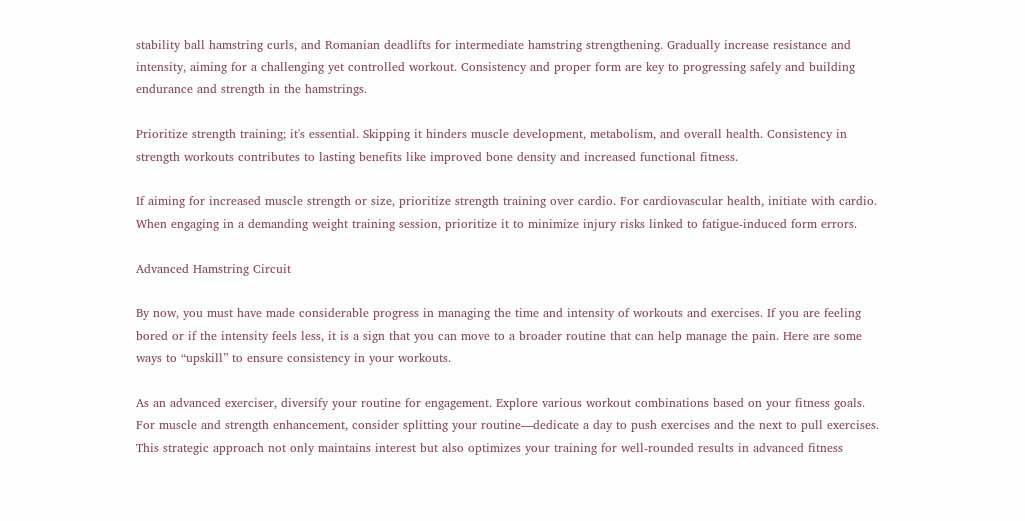stability ball hamstring curls, and Romanian deadlifts for intermediate hamstring strengthening. Gradually increase resistance and intensity, aiming for a challenging yet controlled workout. Consistency and proper form are key to progressing safely and building endurance and strength in the hamstrings.

Prioritize strength training; it's essential. Skipping it hinders muscle development, metabolism, and overall health. Consistency in strength workouts contributes to lasting benefits like improved bone density and increased functional fitness.

If aiming for increased muscle strength or size, prioritize strength training over cardio. For cardiovascular health, initiate with cardio. When engaging in a demanding weight training session, prioritize it to minimize injury risks linked to fatigue-induced form errors.

Advanced Hamstring Circuit

By now, you must have made considerable progress in managing the time and intensity of workouts and exercises. If you are feeling bored or if the intensity feels less, it is a sign that you can move to a broader routine that can help manage the pain. Here are some ways to “upskill” to ensure consistency in your workouts.

As an advanced exerciser, diversify your routine for engagement. Explore various workout combinations based on your fitness goals. For muscle and strength enhancement, consider splitting your routine—dedicate a day to push exercises and the next to pull exercises. This strategic approach not only maintains interest but also optimizes your training for well-rounded results in advanced fitness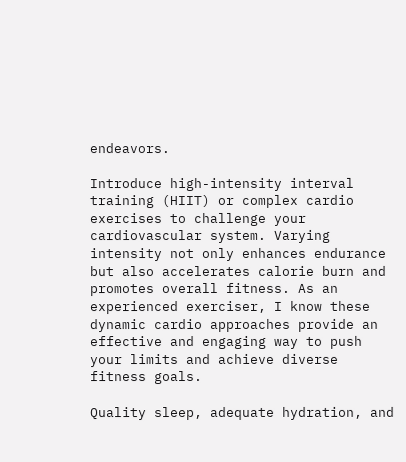endeavors.

Introduce high-intensity interval training (HIIT) or complex cardio exercises to challenge your cardiovascular system. Varying intensity not only enhances endurance but also accelerates calorie burn and promotes overall fitness. As an experienced exerciser, I know these dynamic cardio approaches provide an effective and engaging way to push your limits and achieve diverse fitness goals.

Quality sleep, adequate hydration, and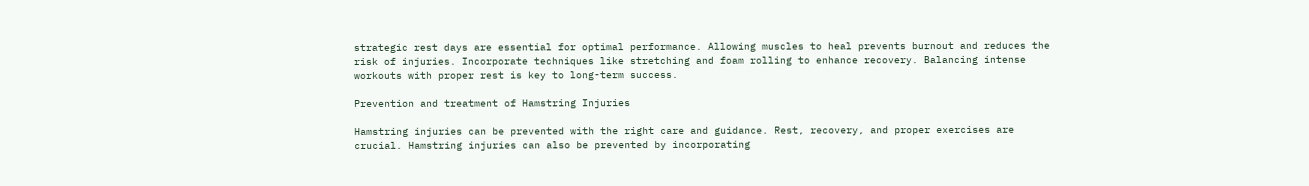strategic rest days are essential for optimal performance. Allowing muscles to heal prevents burnout and reduces the risk of injuries. Incorporate techniques like stretching and foam rolling to enhance recovery. Balancing intense workouts with proper rest is key to long-term success.

Prevention and treatment of Hamstring Injuries

Hamstring injuries can be prevented with the right care and guidance. Rest, recovery, and proper exercises are crucial. Hamstring injuries can also be prevented by incorporating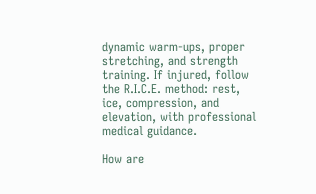dynamic warm-ups, proper stretching, and strength training. If injured, follow the R.I.C.E. method: rest, ice, compression, and elevation, with professional medical guidance.

How are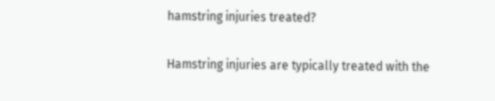hamstring injuries treated?

Hamstring injuries are typically treated with the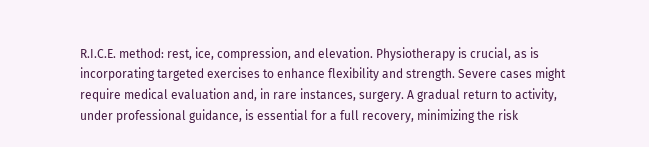R.I.C.E. method: rest, ice, compression, and elevation. Physiotherapy is crucial, as is incorporating targeted exercises to enhance flexibility and strength. Severe cases might require medical evaluation and, in rare instances, surgery. A gradual return to activity, under professional guidance, is essential for a full recovery, minimizing the risk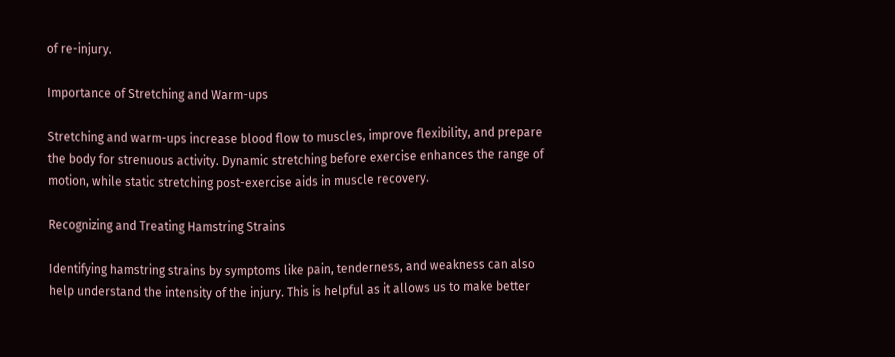of re-injury.

Importance of Stretching and Warm-ups

Stretching and warm-ups increase blood flow to muscles, improve flexibility, and prepare the body for strenuous activity. Dynamic stretching before exercise enhances the range of motion, while static stretching post-exercise aids in muscle recovery.

Recognizing and Treating Hamstring Strains

Identifying hamstring strains by symptoms like pain, tenderness, and weakness can also help understand the intensity of the injury. This is helpful as it allows us to make better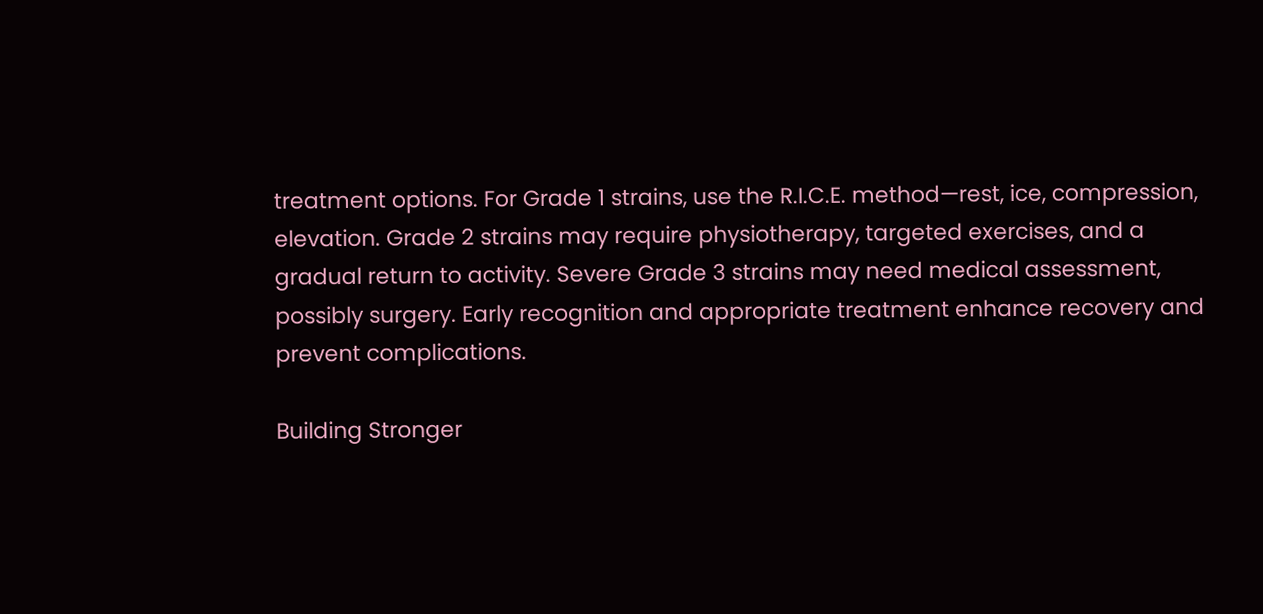treatment options. For Grade 1 strains, use the R.I.C.E. method—rest, ice, compression, elevation. Grade 2 strains may require physiotherapy, targeted exercises, and a gradual return to activity. Severe Grade 3 strains may need medical assessment, possibly surgery. Early recognition and appropriate treatment enhance recovery and prevent complications.

Building Stronger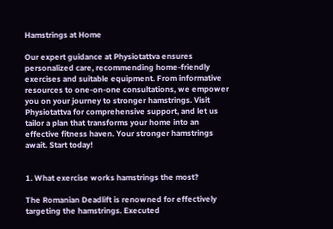Hamstrings at Home

Our expert guidance at Physiotattva ensures personalized care, recommending home-friendly exercises and suitable equipment. From informative resources to one-on-one consultations, we empower you on your journey to stronger hamstrings. Visit Physiotattva for comprehensive support, and let us tailor a plan that transforms your home into an effective fitness haven. Your stronger hamstrings await. Start today!


1. What exercise works hamstrings the most?

The Romanian Deadlift is renowned for effectively targeting the hamstrings. Executed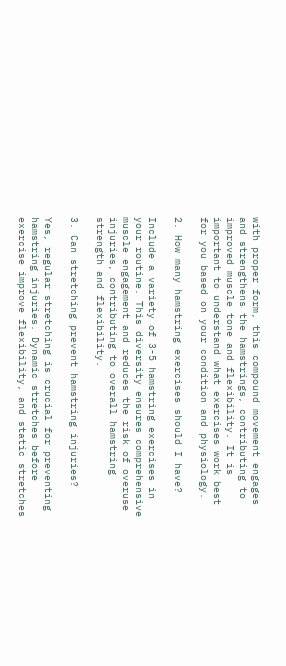with proper form, this compound movement engages and strengthens the hamstrings, contributing to improved muscle tone and flexibility. It is important to understand what exercises work best for you based on your condition and physiology.

2. How many hamstring exercises should I have?

Include a variety of 3-5 hamstring exercises in your routine. This diversity ensures comprehensive muscle engagement and reduces the risk of overuse injuries, contributing to overall hamstring strength and flexibility.

3. Can stretching prevent hamstring injuries?

Yes, regular stretching is crucial for preventing hamstring injuries. Dynamic stretches before exercise improve flexibility, and static stretches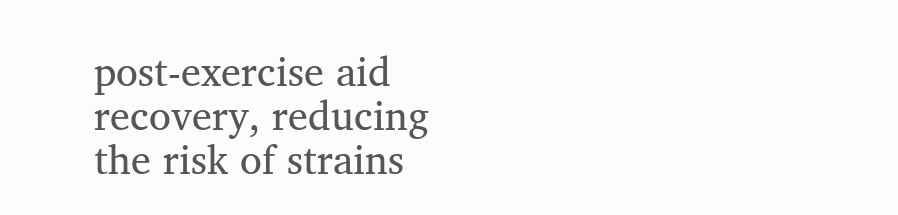post-exercise aid recovery, reducing the risk of strains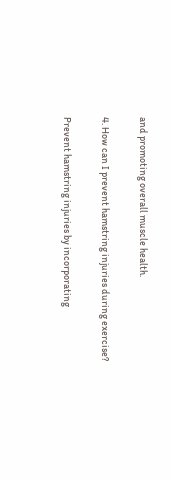and promoting overall muscle health.

4. How can I prevent hamstring injuries during exercise?

Prevent hamstring injuries by incorporating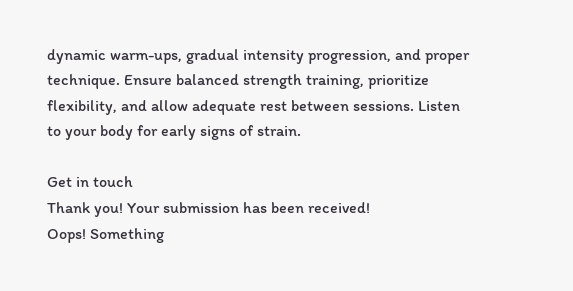dynamic warm-ups, gradual intensity progression, and proper technique. Ensure balanced strength training, prioritize flexibility, and allow adequate rest between sessions. Listen to your body for early signs of strain.

Get in touch
Thank you! Your submission has been received!
Oops! Something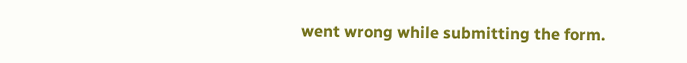went wrong while submitting the form.